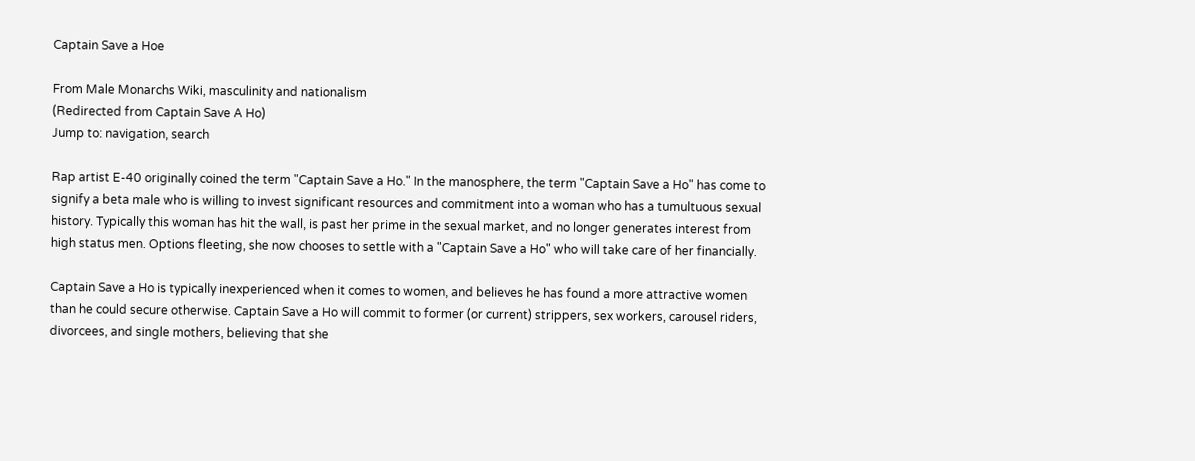Captain Save a Hoe

From Male Monarchs Wiki, masculinity and nationalism
(Redirected from Captain Save A Ho)
Jump to: navigation, search

Rap artist E-40 originally coined the term "Captain Save a Ho." In the manosphere, the term "Captain Save a Ho" has come to signify a beta male who is willing to invest significant resources and commitment into a woman who has a tumultuous sexual history. Typically this woman has hit the wall, is past her prime in the sexual market, and no longer generates interest from high status men. Options fleeting, she now chooses to settle with a "Captain Save a Ho" who will take care of her financially.

Captain Save a Ho is typically inexperienced when it comes to women, and believes he has found a more attractive women than he could secure otherwise. Captain Save a Ho will commit to former (or current) strippers, sex workers, carousel riders, divorcees, and single mothers, believing that she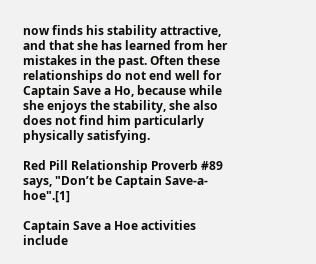now finds his stability attractive, and that she has learned from her mistakes in the past. Often these relationships do not end well for Captain Save a Ho, because while she enjoys the stability, she also does not find him particularly physically satisfying.

Red Pill Relationship Proverb #89 says, "Don’t be Captain Save-a-hoe".[1]

Captain Save a Hoe activities include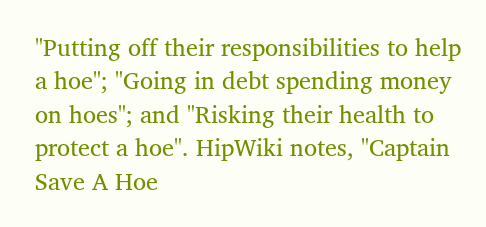"Putting off their responsibilities to help a hoe"; "Going in debt spending money on hoes"; and "Risking their health to protect a hoe". HipWiki notes, "Captain Save A Hoe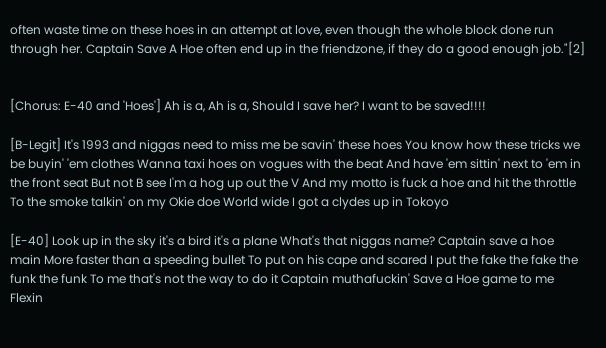often waste time on these hoes in an attempt at love, even though the whole block done run through her. Captain Save A Hoe often end up in the friendzone, if they do a good enough job."[2]


[Chorus: E-40 and 'Hoes'] Ah is a, Ah is a, Should I save her? I want to be saved!!!!

[B-Legit] It's 1993 and niggas need to miss me be savin' these hoes You know how these tricks we be buyin' 'em clothes Wanna taxi hoes on vogues with the beat And have 'em sittin' next to 'em in the front seat But not B see I'm a hog up out the V And my motto is fuck a hoe and hit the throttle To the smoke talkin' on my Okie doe World wide I got a clydes up in Tokoyo

[E-40] Look up in the sky it's a bird it's a plane What's that niggas name? Captain save a hoe main More faster than a speeding bullet To put on his cape and scared I put the fake the fake the funk the funk To me that's not the way to do it Captain muthafuckin' Save a Hoe game to me Flexin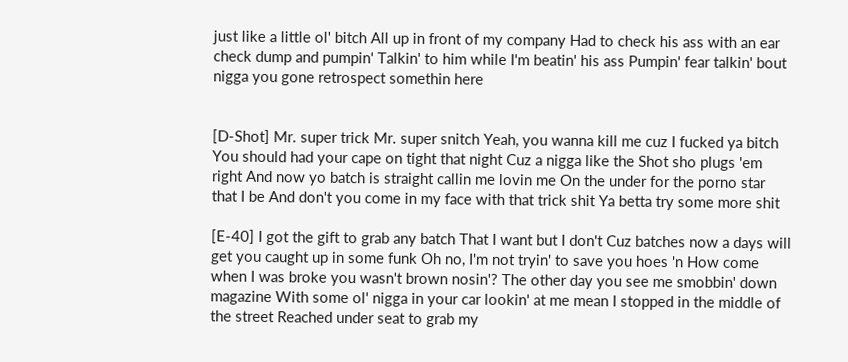just like a little ol' bitch All up in front of my company Had to check his ass with an ear check dump and pumpin' Talkin' to him while I'm beatin' his ass Pumpin' fear talkin' bout nigga you gone retrospect somethin here


[D-Shot] Mr. super trick Mr. super snitch Yeah, you wanna kill me cuz I fucked ya bitch You should had your cape on tight that night Cuz a nigga like the Shot sho plugs 'em right And now yo batch is straight callin me lovin me On the under for the porno star that I be And don't you come in my face with that trick shit Ya betta try some more shit

[E-40] I got the gift to grab any batch That I want but I don't Cuz batches now a days will get you caught up in some funk Oh no, I'm not tryin' to save you hoes 'n How come when I was broke you wasn't brown nosin'? The other day you see me smobbin' down magazine With some ol' nigga in your car lookin' at me mean I stopped in the middle of the street Reached under seat to grab my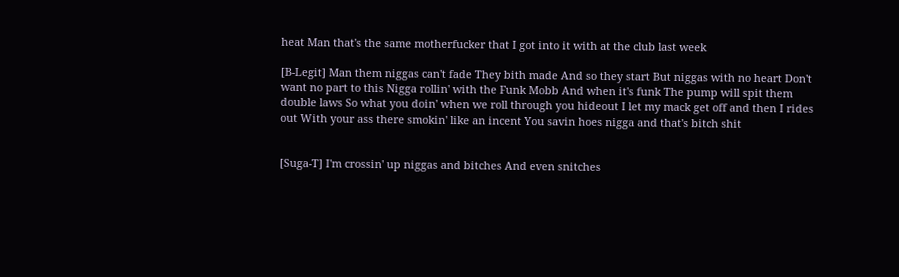heat Man that's the same motherfucker that I got into it with at the club last week

[B-Legit] Man them niggas can't fade They bith made And so they start But niggas with no heart Don't want no part to this Nigga rollin' with the Funk Mobb And when it's funk The pump will spit them double laws So what you doin' when we roll through you hideout I let my mack get off and then I rides out With your ass there smokin' like an incent You savin hoes nigga and that's bitch shit


[Suga-T] I'm crossin' up niggas and bitches And even snitches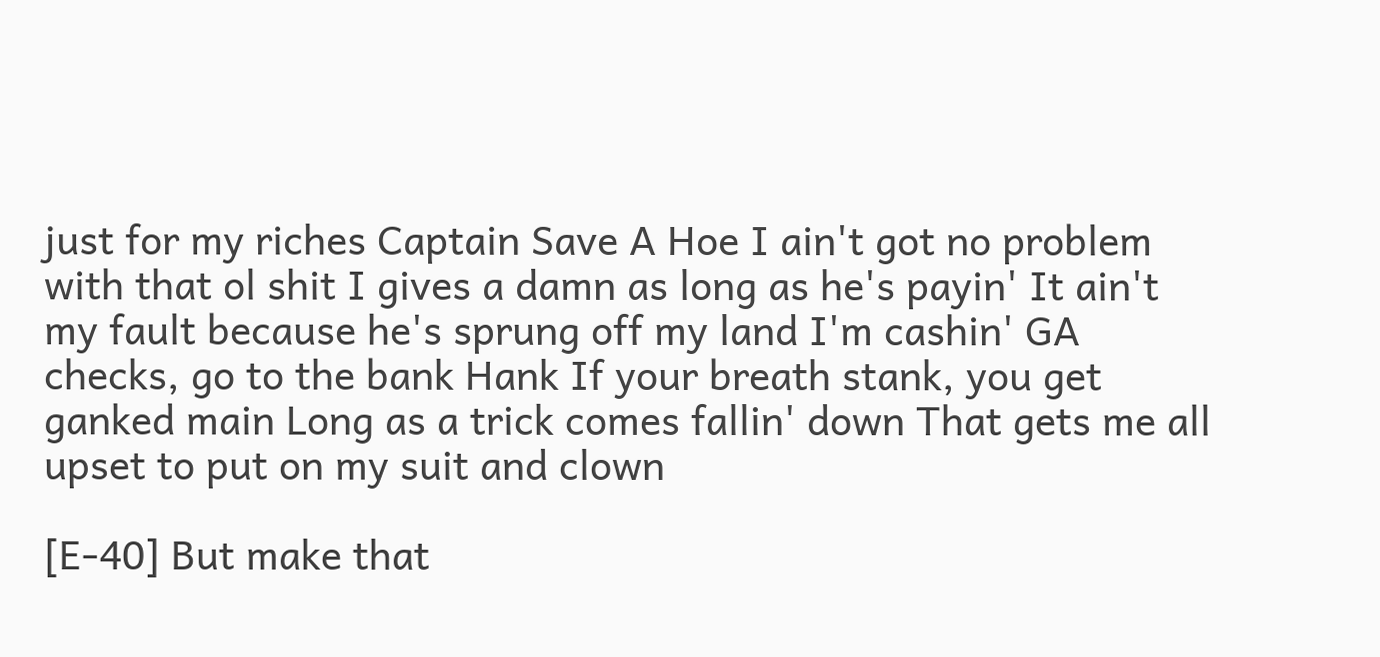just for my riches Captain Save A Hoe I ain't got no problem with that ol shit I gives a damn as long as he's payin' It ain't my fault because he's sprung off my land I'm cashin' GA checks, go to the bank Hank If your breath stank, you get ganked main Long as a trick comes fallin' down That gets me all upset to put on my suit and clown

[E-40] But make that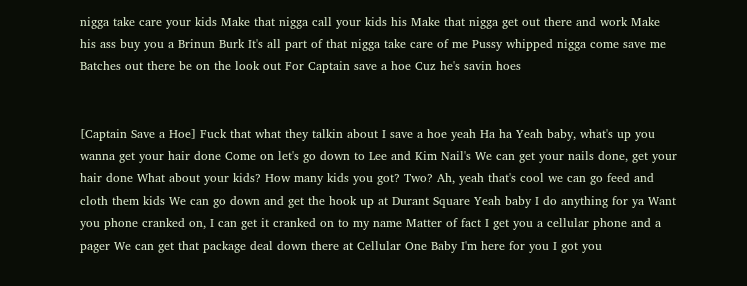nigga take care your kids Make that nigga call your kids his Make that nigga get out there and work Make his ass buy you a Brinun Burk It's all part of that nigga take care of me Pussy whipped nigga come save me Batches out there be on the look out For Captain save a hoe Cuz he's savin hoes


[Captain Save a Hoe] Fuck that what they talkin about I save a hoe yeah Ha ha Yeah baby, what's up you wanna get your hair done Come on let's go down to Lee and Kim Nail's We can get your nails done, get your hair done What about your kids? How many kids you got? Two? Ah, yeah that's cool we can go feed and cloth them kids We can go down and get the hook up at Durant Square Yeah baby I do anything for ya Want you phone cranked on, I can get it cranked on to my name Matter of fact I get you a cellular phone and a pager We can get that package deal down there at Cellular One Baby I'm here for you I got you